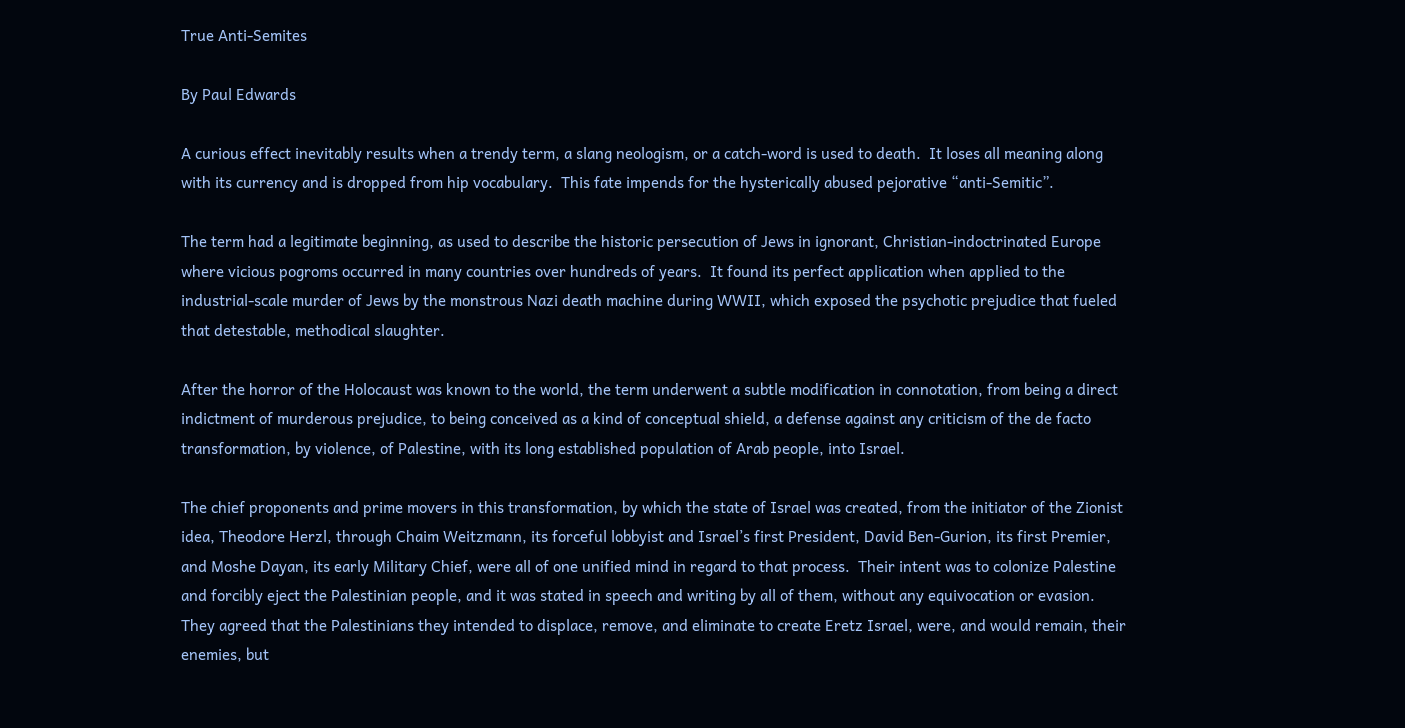True Anti-Semites

By Paul Edwards

A curious effect inevitably results when a trendy term, a slang neologism, or a catch-word is used to death.  It loses all meaning along with its currency and is dropped from hip vocabulary.  This fate impends for the hysterically abused pejorative “anti-Semitic”.

The term had a legitimate beginning, as used to describe the historic persecution of Jews in ignorant, Christian-indoctrinated Europe where vicious pogroms occurred in many countries over hundreds of years.  It found its perfect application when applied to the industrial-scale murder of Jews by the monstrous Nazi death machine during WWII, which exposed the psychotic prejudice that fueled that detestable, methodical slaughter.

After the horror of the Holocaust was known to the world, the term underwent a subtle modification in connotation, from being a direct indictment of murderous prejudice, to being conceived as a kind of conceptual shield, a defense against any criticism of the de facto transformation, by violence, of Palestine, with its long established population of Arab people, into Israel.

The chief proponents and prime movers in this transformation, by which the state of Israel was created, from the initiator of the Zionist idea, Theodore Herzl, through Chaim Weitzmann, its forceful lobbyist and Israel’s first President, David Ben-Gurion, its first Premier, and Moshe Dayan, its early Military Chief, were all of one unified mind in regard to that process.  Their intent was to colonize Palestine and forcibly eject the Palestinian people, and it was stated in speech and writing by all of them, without any equivocation or evasion.  They agreed that the Palestinians they intended to displace, remove, and eliminate to create Eretz Israel, were, and would remain, their enemies, but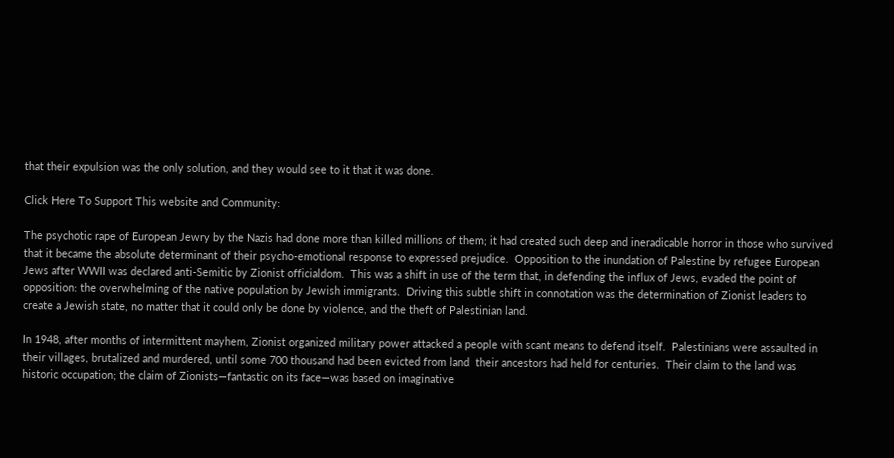that their expulsion was the only solution, and they would see to it that it was done.

Click Here To Support This website and Community:

The psychotic rape of European Jewry by the Nazis had done more than killed millions of them; it had created such deep and ineradicable horror in those who survived that it became the absolute determinant of their psycho-emotional response to expressed prejudice.  Opposition to the inundation of Palestine by refugee European Jews after WWII was declared anti-Semitic by Zionist officialdom.  This was a shift in use of the term that, in defending the influx of Jews, evaded the point of opposition: the overwhelming of the native population by Jewish immigrants.  Driving this subtle shift in connotation was the determination of Zionist leaders to create a Jewish state, no matter that it could only be done by violence, and the theft of Palestinian land.

In 1948, after months of intermittent mayhem, Zionist organized military power attacked a people with scant means to defend itself.  Palestinians were assaulted in their villages, brutalized and murdered, until some 700 thousand had been evicted from land  their ancestors had held for centuries.  Their claim to the land was historic occupation; the claim of Zionists—fantastic on its face—was based on imaginative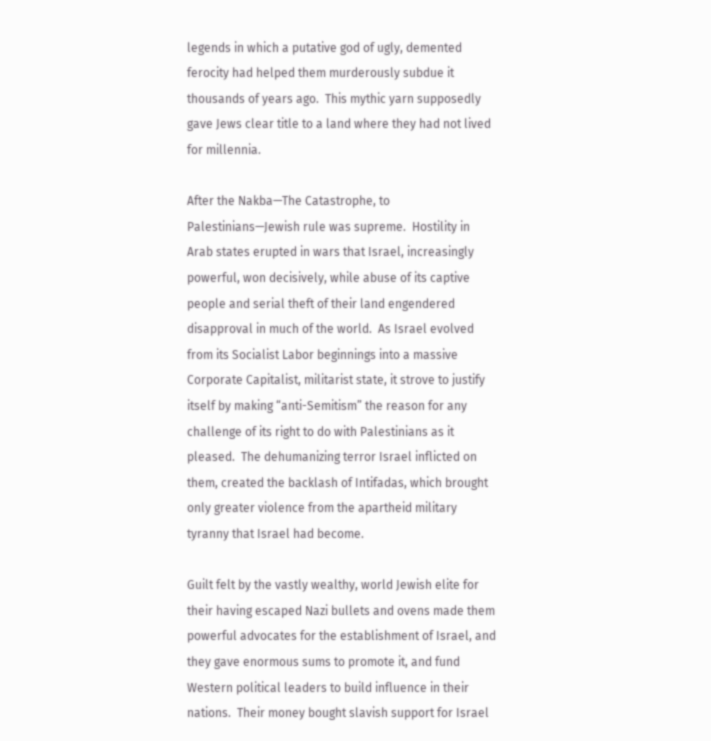legends in which a putative god of ugly, demented ferocity had helped them murderously subdue it thousands of years ago.  This mythic yarn supposedly gave Jews clear title to a land where they had not lived for millennia.

After the Nakba—The Catastrophe, to Palestinians—Jewish rule was supreme.  Hostility in Arab states erupted in wars that Israel, increasingly powerful, won decisively, while abuse of its captive people and serial theft of their land engendered disapproval in much of the world.  As Israel evolved from its Socialist Labor beginnings into a massive Corporate Capitalist, militarist state, it strove to justify itself by making “anti-Semitism” the reason for any challenge of its right to do with Palestinians as it pleased.  The dehumanizing terror Israel inflicted on them, created the backlash of Intifadas, which brought only greater violence from the apartheid military tyranny that Israel had become.

Guilt felt by the vastly wealthy, world Jewish elite for their having escaped Nazi bullets and ovens made them powerful advocates for the establishment of Israel, and they gave enormous sums to promote it, and fund Western political leaders to build influence in their nations.  Their money bought slavish support for Israel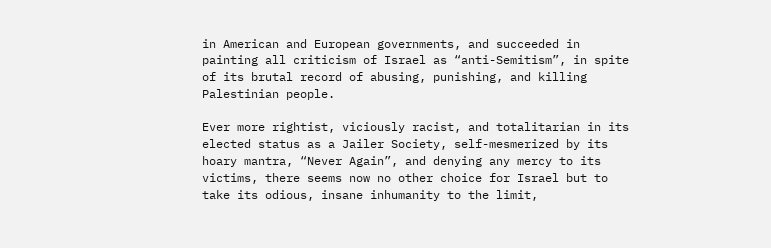in American and European governments, and succeeded in painting all criticism of Israel as “anti-Semitism”, in spite of its brutal record of abusing, punishing, and killing Palestinian people.

Ever more rightist, viciously racist, and totalitarian in its elected status as a Jailer Society, self-mesmerized by its hoary mantra, “Never Again”, and denying any mercy to its victims, there seems now no other choice for Israel but to take its odious, insane inhumanity to the limit,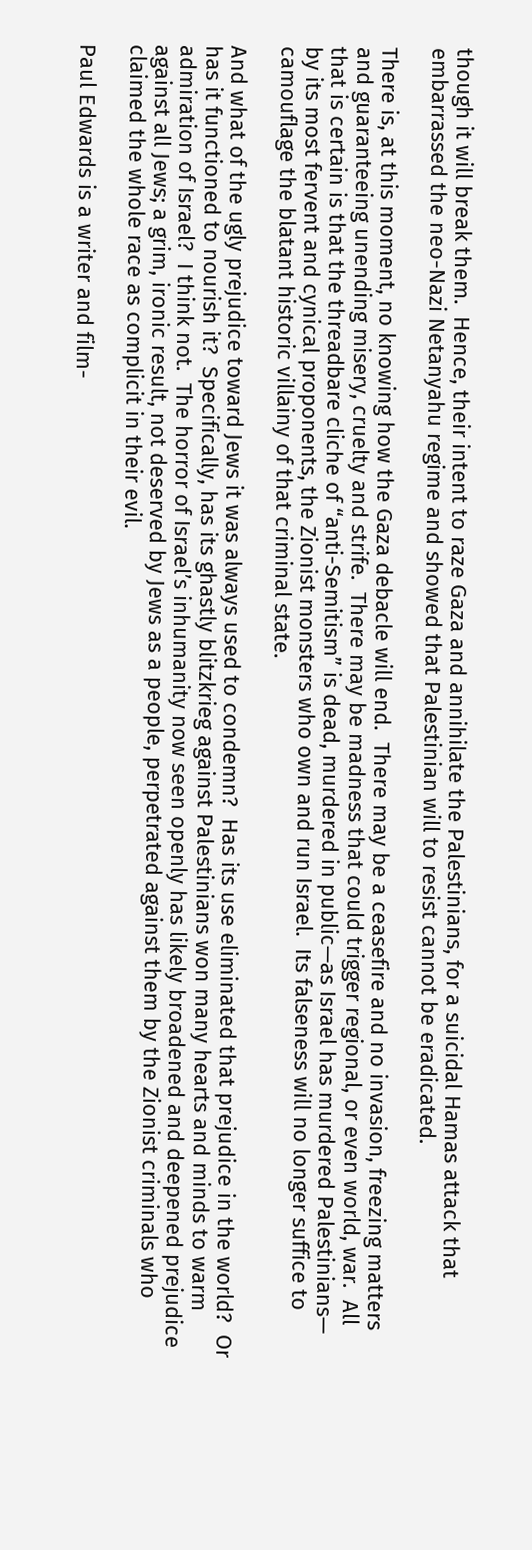though it will break them.  Hence, their intent to raze Gaza and annihilate the Palestinians, for a suicidal Hamas attack that embarrassed the neo-Nazi Netanyahu regime and showed that Palestinian will to resist cannot be eradicated.

There is, at this moment, no knowing how the Gaza debacle will end.  There may be a ceasefire and no invasion, freezing matters and guaranteeing unending misery, cruelty and strife.  There may be madness that could trigger regional, or even world, war.  All that is certain is that the threadbare cliche of “anti-Semitism” is dead, murdered in public—as Israel has murdered Palestinians— by its most fervent and cynical proponents, the Zionist monsters who own and run Israel.  Its falseness will no longer suffice to camouflage the blatant historic villainy of that criminal state.

And what of the ugly prejudice toward Jews it was always used to condemn?  Has its use eliminated that prejudice in the world?  Or has it functioned to nourish it?  Specifically, has its ghastly blitzkrieg against Palestinians won many hearts and minds to warm admiration of Israel?  I think not.  The horror of Israel’s inhumanity now seen openly has likely broadened and deepened prejudice against all Jews; a grim, ironic result, not deserved by Jews as a people, perpetrated against them by the Zionist criminals who claimed the whole race as complicit in their evil.

Paul Edwards is a writer and film-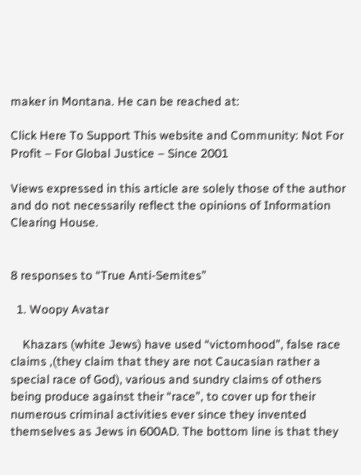maker in Montana. He can be reached at:

Click Here To Support This website and Community: Not For Profit – For Global Justice – Since 2001

Views expressed in this article are solely those of the author and do not necessarily reflect the opinions of Information Clearing House.


8 responses to “True Anti-Semites”

  1. Woopy Avatar

    Khazars (white Jews) have used “victomhood”, false race claims ,(they claim that they are not Caucasian rather a special race of God), various and sundry claims of others being produce against their “race”, to cover up for their numerous criminal activities ever since they invented themselves as Jews in 600AD. The bottom line is that they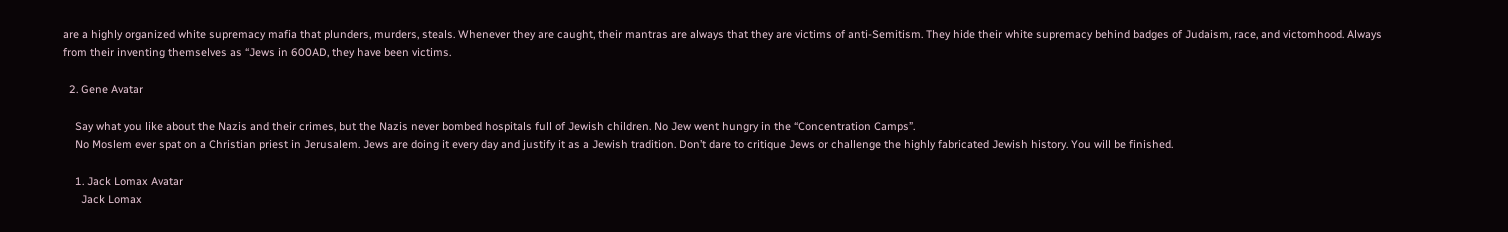are a highly organized white supremacy mafia that plunders, murders, steals. Whenever they are caught, their mantras are always that they are victims of anti-Semitism. They hide their white supremacy behind badges of Judaism, race, and victomhood. Always from their inventing themselves as “Jews in 600AD, they have been victims.

  2. Gene Avatar

    Say what you like about the Nazis and their crimes, but the Nazis never bombed hospitals full of Jewish children. No Jew went hungry in the “Concentration Camps”.
    No Moslem ever spat on a Christian priest in Jerusalem. Jews are doing it every day and justify it as a Jewish tradition. Don’t dare to critique Jews or challenge the highly fabricated Jewish history. You will be finished.

    1. Jack Lomax Avatar
      Jack Lomax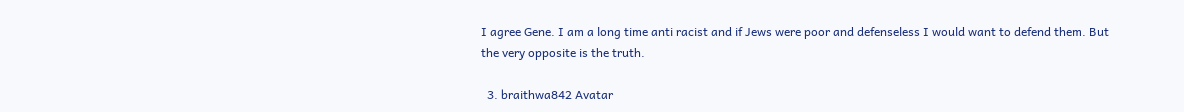I agree Gene. I am a long time anti racist and if Jews were poor and defenseless I would want to defend them. But the very opposite is the truth.

  3. braithwa842 Avatar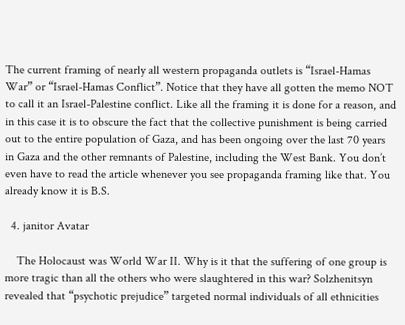The current framing of nearly all western propaganda outlets is “Israel-Hamas War” or “Israel-Hamas Conflict”. Notice that they have all gotten the memo NOT to call it an Israel-Palestine conflict. Like all the framing it is done for a reason, and in this case it is to obscure the fact that the collective punishment is being carried out to the entire population of Gaza, and has been ongoing over the last 70 years in Gaza and the other remnants of Palestine, including the West Bank. You don’t even have to read the article whenever you see propaganda framing like that. You already know it is B.S.

  4. janitor Avatar

    The Holocaust was World War II. Why is it that the suffering of one group is more tragic than all the others who were slaughtered in this war? Solzhenitsyn revealed that “psychotic prejudice” targeted normal individuals of all ethnicities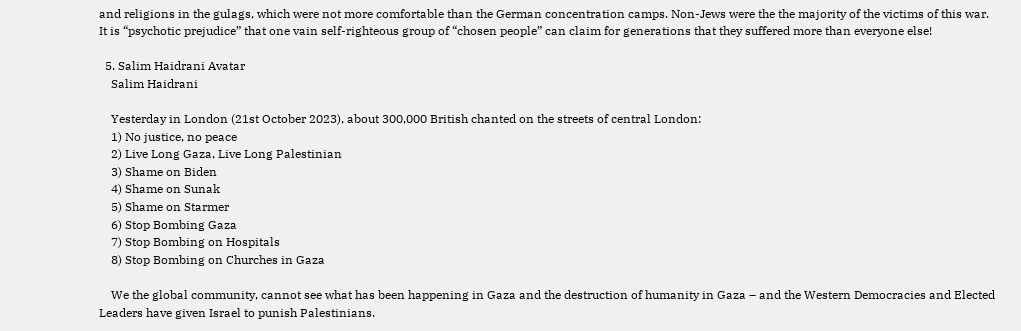and religions in the gulags, which were not more comfortable than the German concentration camps. Non-Jews were the the majority of the victims of this war. It is “psychotic prejudice” that one vain self-righteous group of “chosen people” can claim for generations that they suffered more than everyone else!

  5. Salim Haidrani Avatar
    Salim Haidrani

    Yesterday in London (21st October 2023), about 300,000 British chanted on the streets of central London:
    1) No justice, no peace
    2) Live Long Gaza, Live Long Palestinian
    3) Shame on Biden
    4) Shame on Sunak
    5) Shame on Starmer
    6) Stop Bombing Gaza
    7) Stop Bombing on Hospitals
    8) Stop Bombing on Churches in Gaza

    We the global community, cannot see what has been happening in Gaza and the destruction of humanity in Gaza – and the Western Democracies and Elected Leaders have given Israel to punish Palestinians.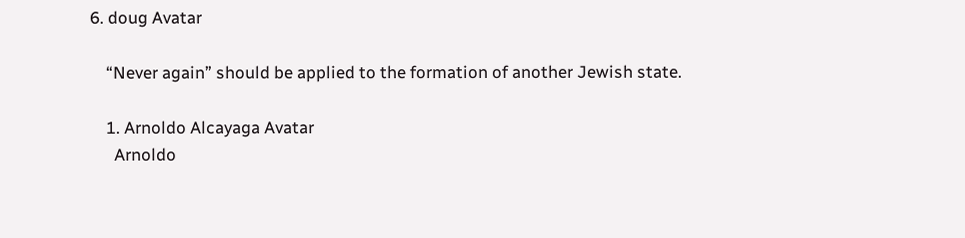6. doug Avatar

    “Never again” should be applied to the formation of another Jewish state.

    1. Arnoldo Alcayaga Avatar
      Arnoldo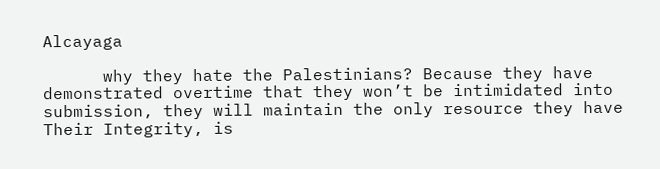Alcayaga

      why they hate the Palestinians? Because they have demonstrated overtime that they won’t be intimidated into submission, they will maintain the only resource they have Their Integrity, is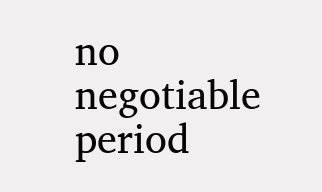no negotiable period